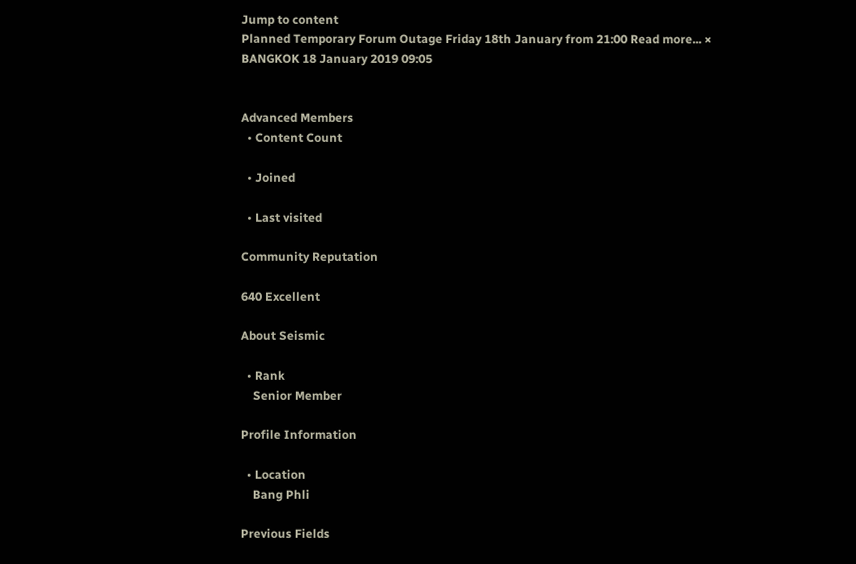Jump to content
Planned Temporary Forum Outage Friday 18th January from 21:00 Read more... ×
BANGKOK 18 January 2019 09:05


Advanced Members
  • Content Count

  • Joined

  • Last visited

Community Reputation

640 Excellent

About Seismic

  • Rank
    Senior Member

Profile Information

  • Location
    Bang Phli

Previous Fields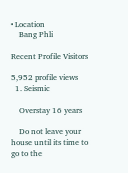• Location
    Bang Phli

Recent Profile Visitors

5,952 profile views
  1. Seismic

    Overstay 16 years

    Do not leave your house until its time to go to the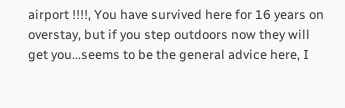airport !!!!, You have survived here for 16 years on overstay, but if you step outdoors now they will get you...seems to be the general advice here, I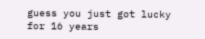guess you just got lucky for 16 years